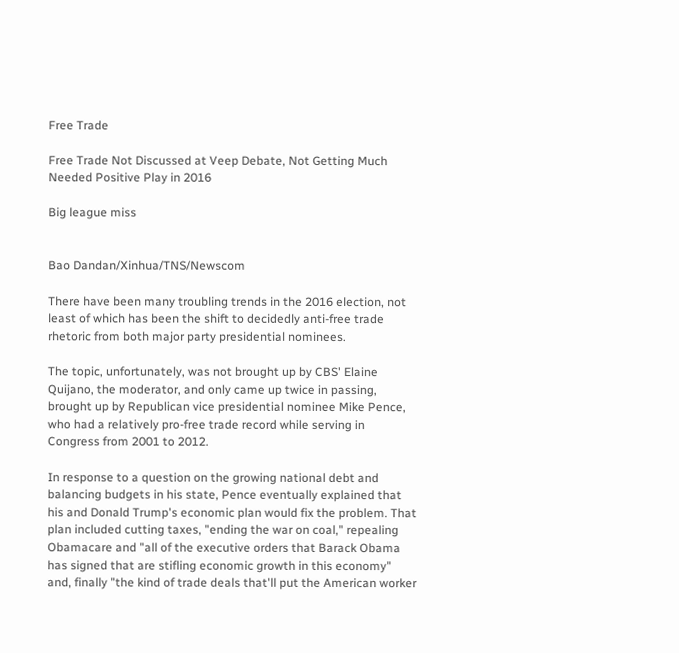Free Trade

Free Trade Not Discussed at Veep Debate, Not Getting Much Needed Positive Play in 2016

Big league miss


Bao Dandan/Xinhua/TNS/Newscom

There have been many troubling trends in the 2016 election, not least of which has been the shift to decidedly anti-free trade rhetoric from both major party presidential nominees.

The topic, unfortunately, was not brought up by CBS' Elaine Quijano, the moderator, and only came up twice in passing, brought up by Republican vice presidential nominee Mike Pence, who had a relatively pro-free trade record while serving in Congress from 2001 to 2012.

In response to a question on the growing national debt and balancing budgets in his state, Pence eventually explained that his and Donald Trump's economic plan would fix the problem. That plan included cutting taxes, "ending the war on coal," repealing Obamacare and "all of the executive orders that Barack Obama has signed that are stifling economic growth in this economy" and, finally "the kind of trade deals that'll put the American worker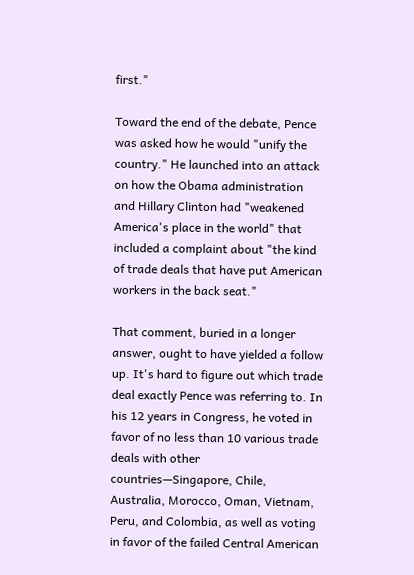first."

Toward the end of the debate, Pence was asked how he would "unify the country." He launched into an attack on how the Obama administration and Hillary Clinton had "weakened America's place in the world" that included a complaint about "the kind of trade deals that have put American workers in the back seat."

That comment, buried in a longer answer, ought to have yielded a follow up. It's hard to figure out which trade deal exactly Pence was referring to. In his 12 years in Congress, he voted in favor of no less than 10 various trade deals with other countries—Singapore, Chile, Australia, Morocco, Oman, Vietnam, Peru, and Colombia, as well as voting in favor of the failed Central American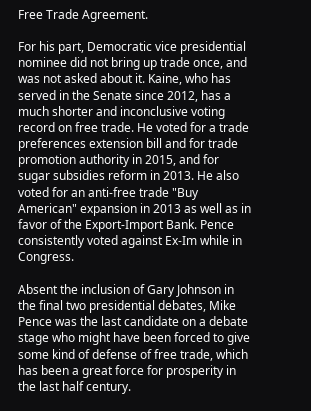Free Trade Agreement.

For his part, Democratic vice presidential nominee did not bring up trade once, and was not asked about it. Kaine, who has served in the Senate since 2012, has a much shorter and inconclusive voting record on free trade. He voted for a trade preferences extension bill and for trade promotion authority in 2015, and for sugar subsidies reform in 2013. He also voted for an anti-free trade "Buy American" expansion in 2013 as well as in favor of the Export-Import Bank. Pence consistently voted against Ex-Im while in Congress.

Absent the inclusion of Gary Johnson in the final two presidential debates, Mike Pence was the last candidate on a debate stage who might have been forced to give some kind of defense of free trade, which has been a great force for prosperity in the last half century.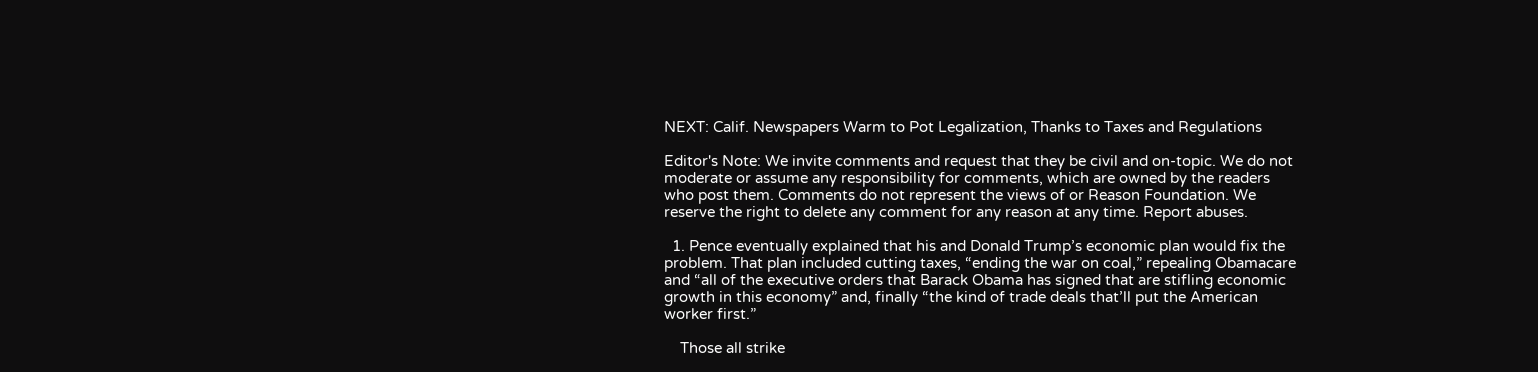NEXT: Calif. Newspapers Warm to Pot Legalization, Thanks to Taxes and Regulations

Editor's Note: We invite comments and request that they be civil and on-topic. We do not moderate or assume any responsibility for comments, which are owned by the readers who post them. Comments do not represent the views of or Reason Foundation. We reserve the right to delete any comment for any reason at any time. Report abuses.

  1. Pence eventually explained that his and Donald Trump’s economic plan would fix the problem. That plan included cutting taxes, “ending the war on coal,” repealing Obamacare and “all of the executive orders that Barack Obama has signed that are stifling economic growth in this economy” and, finally “the kind of trade deals that’ll put the American worker first.”

    Those all strike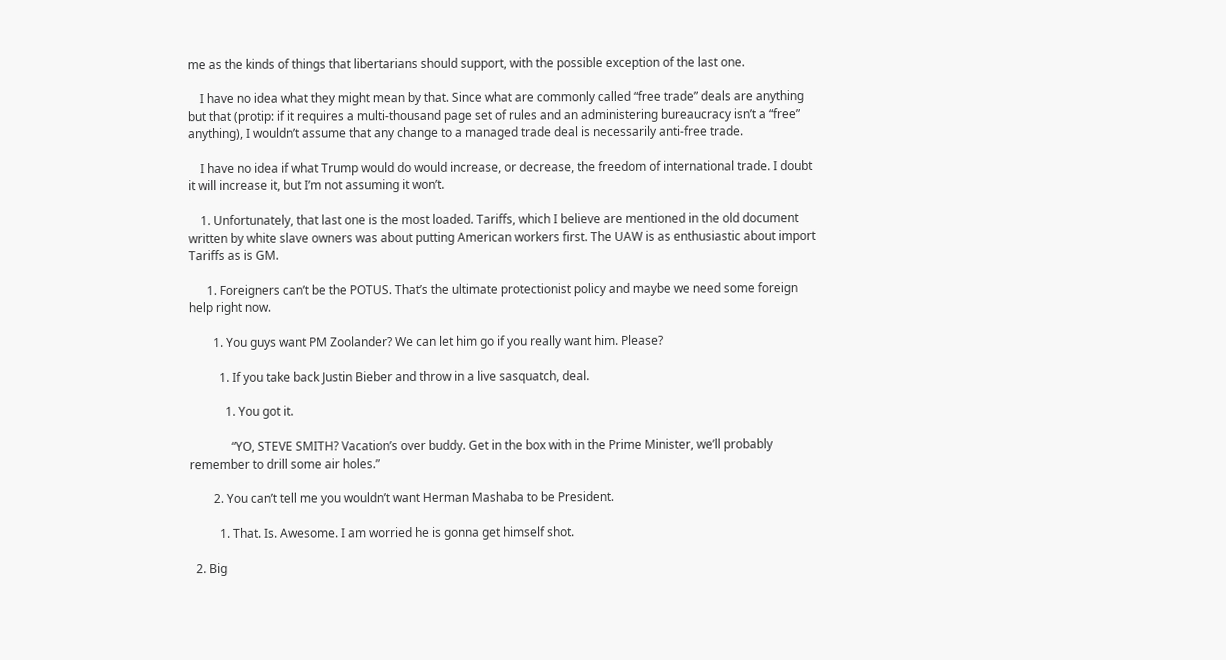me as the kinds of things that libertarians should support, with the possible exception of the last one.

    I have no idea what they might mean by that. Since what are commonly called “free trade” deals are anything but that (protip: if it requires a multi-thousand page set of rules and an administering bureaucracy isn’t a “free” anything), I wouldn’t assume that any change to a managed trade deal is necessarily anti-free trade.

    I have no idea if what Trump would do would increase, or decrease, the freedom of international trade. I doubt it will increase it, but I’m not assuming it won’t.

    1. Unfortunately, that last one is the most loaded. Tariffs, which I believe are mentioned in the old document written by white slave owners was about putting American workers first. The UAW is as enthusiastic about import Tariffs as is GM.

      1. Foreigners can’t be the POTUS. That’s the ultimate protectionist policy and maybe we need some foreign help right now.

        1. You guys want PM Zoolander? We can let him go if you really want him. Please?

          1. If you take back Justin Bieber and throw in a live sasquatch, deal.

            1. You got it.

              “YO, STEVE SMITH? Vacation’s over buddy. Get in the box with in the Prime Minister, we’ll probably remember to drill some air holes.”

        2. You can’t tell me you wouldn’t want Herman Mashaba to be President.

          1. That. Is. Awesome. I am worried he is gonna get himself shot.

  2. Big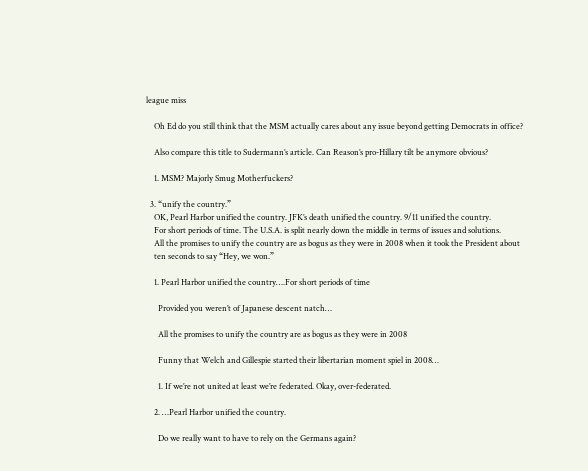league miss

    Oh Ed do you still think that the MSM actually cares about any issue beyond getting Democrats in office?

    Also compare this title to Sudermann’s article. Can Reason’s pro-Hillary tilt be anymore obvious?

    1. MSM? Majorly Smug Motherfuckers?

  3. “unify the country.”
    OK, Pearl Harbor unified the country. JFK’s death unified the country. 9/11 unified the country.
    For short periods of time. The U.S.A. is split nearly down the middle in terms of issues and solutions.
    All the promises to unify the country are as bogus as they were in 2008 when it took the President about
    ten seconds to say “Hey, we won.”

    1. Pearl Harbor unified the country….For short periods of time

      Provided you weren’t of Japanese descent natch…

      All the promises to unify the country are as bogus as they were in 2008

      Funny that Welch and Gillespie started their libertarian moment spiel in 2008…

      1. If we’re not united at least we’re federated. Okay, over-federated.

    2. …Pearl Harbor unified the country.

      Do we really want to have to rely on the Germans again?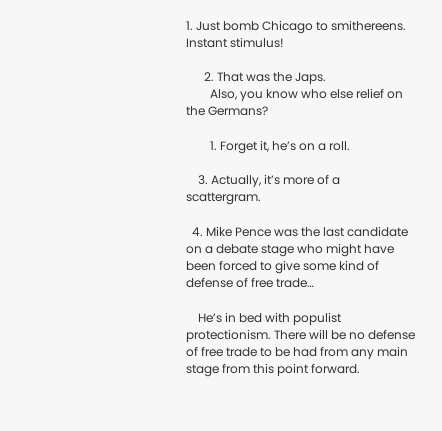1. Just bomb Chicago to smithereens. Instant stimulus!

      2. That was the Japs.
        Also, you know who else relief on the Germans?

        1. Forget it, he’s on a roll.

    3. Actually, it’s more of a scattergram.

  4. Mike Pence was the last candidate on a debate stage who might have been forced to give some kind of defense of free trade…

    He’s in bed with populist protectionism. There will be no defense of free trade to be had from any main stage from this point forward.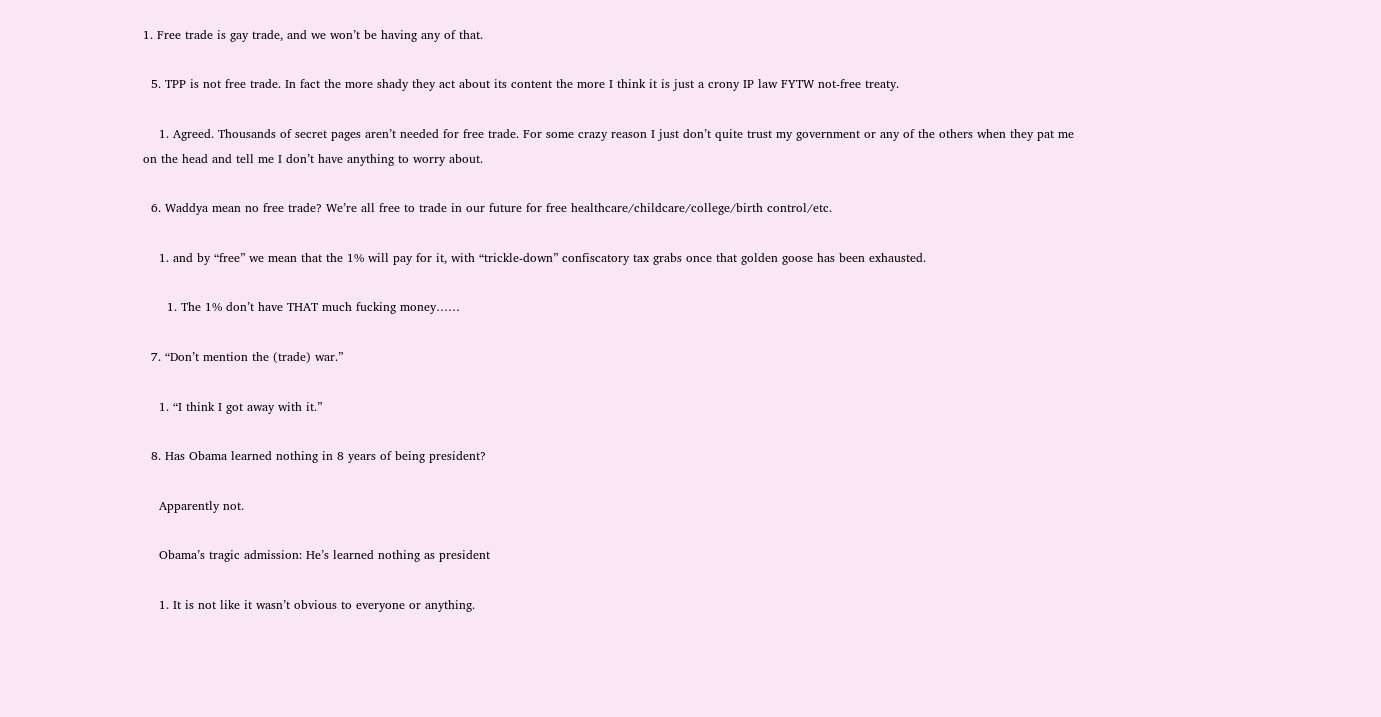1. Free trade is gay trade, and we won’t be having any of that.

  5. TPP is not free trade. In fact the more shady they act about its content the more I think it is just a crony IP law FYTW not-free treaty.

    1. Agreed. Thousands of secret pages aren’t needed for free trade. For some crazy reason I just don’t quite trust my government or any of the others when they pat me on the head and tell me I don’t have anything to worry about.

  6. Waddya mean no free trade? We’re all free to trade in our future for free healthcare/childcare/college/birth control/etc.

    1. and by “free” we mean that the 1% will pay for it, with “trickle-down” confiscatory tax grabs once that golden goose has been exhausted.

      1. The 1% don’t have THAT much fucking money……

  7. “Don’t mention the (trade) war.”

    1. “I think I got away with it.”

  8. Has Obama learned nothing in 8 years of being president?

    Apparently not.

    Obama’s tragic admission: He’s learned nothing as president

    1. It is not like it wasn’t obvious to everyone or anything.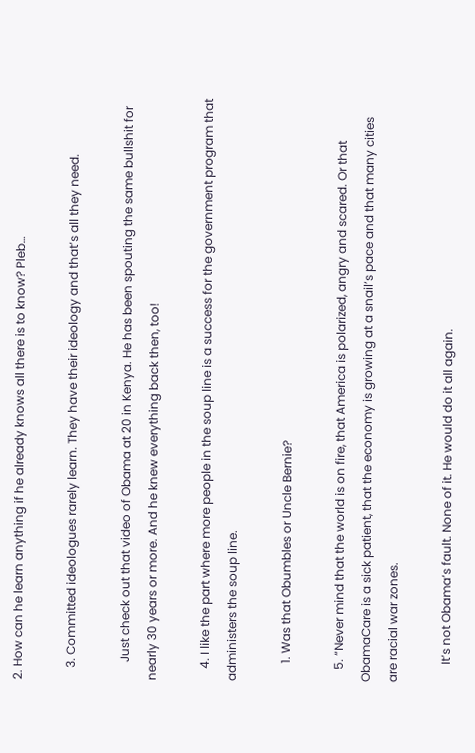2. How can he learn anything if he already knows all there is to know? Pleb…

    3. Committed ideologues rarely learn. They have their ideology and that’s all they need.

      Just check out that video of Obama at 20 in Kenya. He has been spouting the same bullshit for nearly 30 years or more. And he knew everything back then, too!

    4. I like the part where more people in the soup line is a success for the government program that administers the soup line.

      1. Was that Obumbles or Uncle Bernie?

    5. “Never mind that the world is on fire, that America is polarized, angry and scared. Or that ObamaCare is a sick patient, that the economy is growing at a snail’s pace and that many cities are racial war zones.

      It’s not Obama’s fault. None of it. He would do it all again.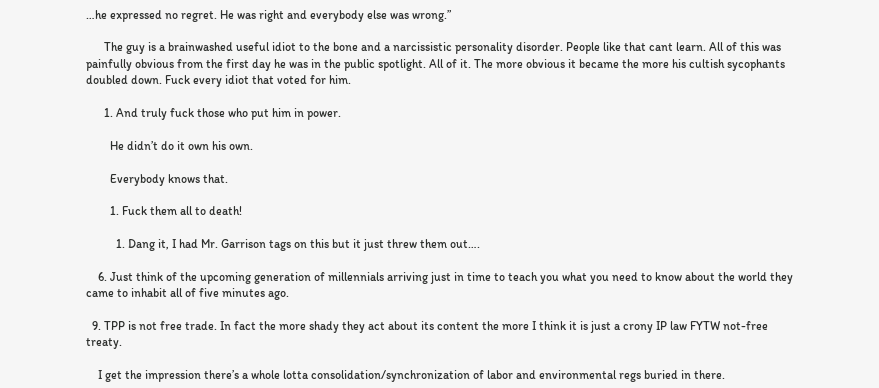…he expressed no regret. He was right and everybody else was wrong.”

      The guy is a brainwashed useful idiot to the bone and a narcissistic personality disorder. People like that cant learn. All of this was painfully obvious from the first day he was in the public spotlight. All of it. The more obvious it became the more his cultish sycophants doubled down. Fuck every idiot that voted for him.

      1. And truly fuck those who put him in power.

        He didn’t do it own his own.

        Everybody knows that.

        1. Fuck them all to death!

          1. Dang it, I had Mr. Garrison tags on this but it just threw them out….

    6. Just think of the upcoming generation of millennials arriving just in time to teach you what you need to know about the world they came to inhabit all of five minutes ago.

  9. TPP is not free trade. In fact the more shady they act about its content the more I think it is just a crony IP law FYTW not-free treaty.

    I get the impression there’s a whole lotta consolidation/synchronization of labor and environmental regs buried in there.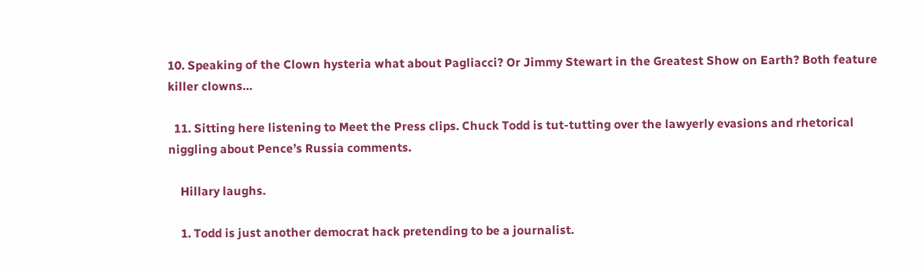10. Speaking of the Clown hysteria what about Pagliacci? Or Jimmy Stewart in the Greatest Show on Earth? Both feature killer clowns…

  11. Sitting here listening to Meet the Press clips. Chuck Todd is tut-tutting over the lawyerly evasions and rhetorical niggling about Pence’s Russia comments.

    Hillary laughs.

    1. Todd is just another democrat hack pretending to be a journalist.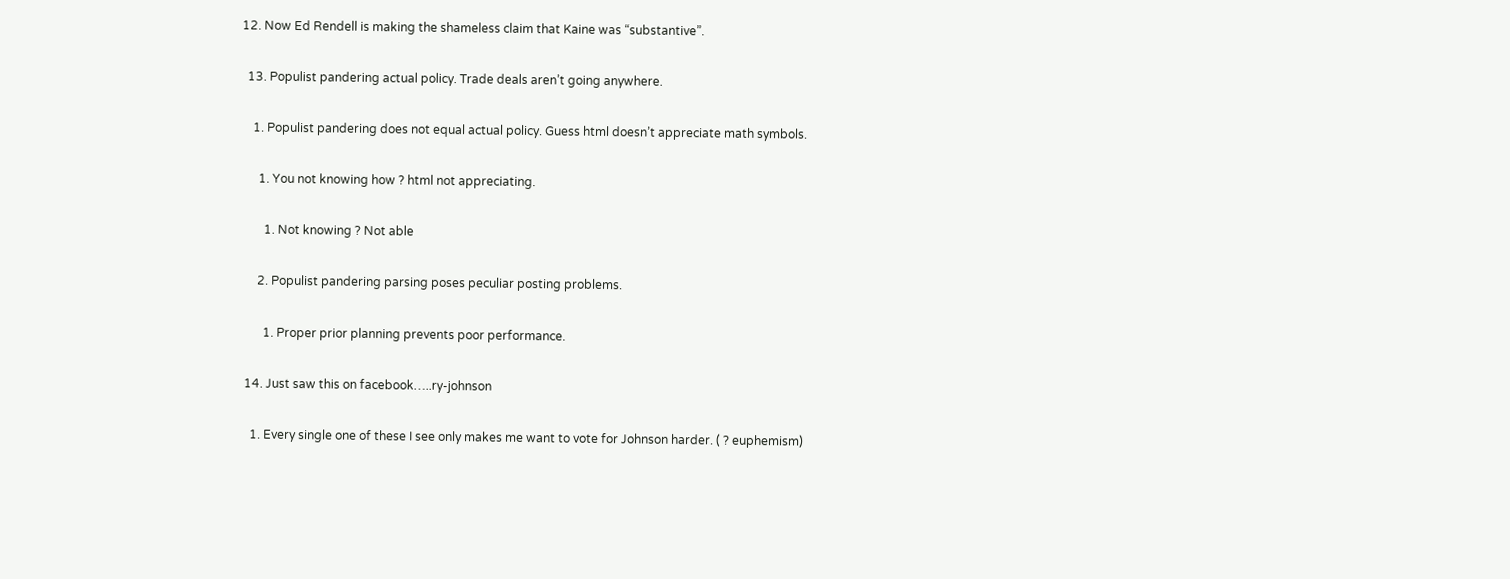12. Now Ed Rendell is making the shameless claim that Kaine was “substantive”.

  13. Populist pandering actual policy. Trade deals aren’t going anywhere.

    1. Populist pandering does not equal actual policy. Guess html doesn’t appreciate math symbols.

      1. You not knowing how ? html not appreciating.

        1. Not knowing ? Not able

      2. Populist pandering parsing poses peculiar posting problems.

        1. Proper prior planning prevents poor performance.

  14. Just saw this on facebook…..ry-johnson

    1. Every single one of these I see only makes me want to vote for Johnson harder. ( ? euphemism)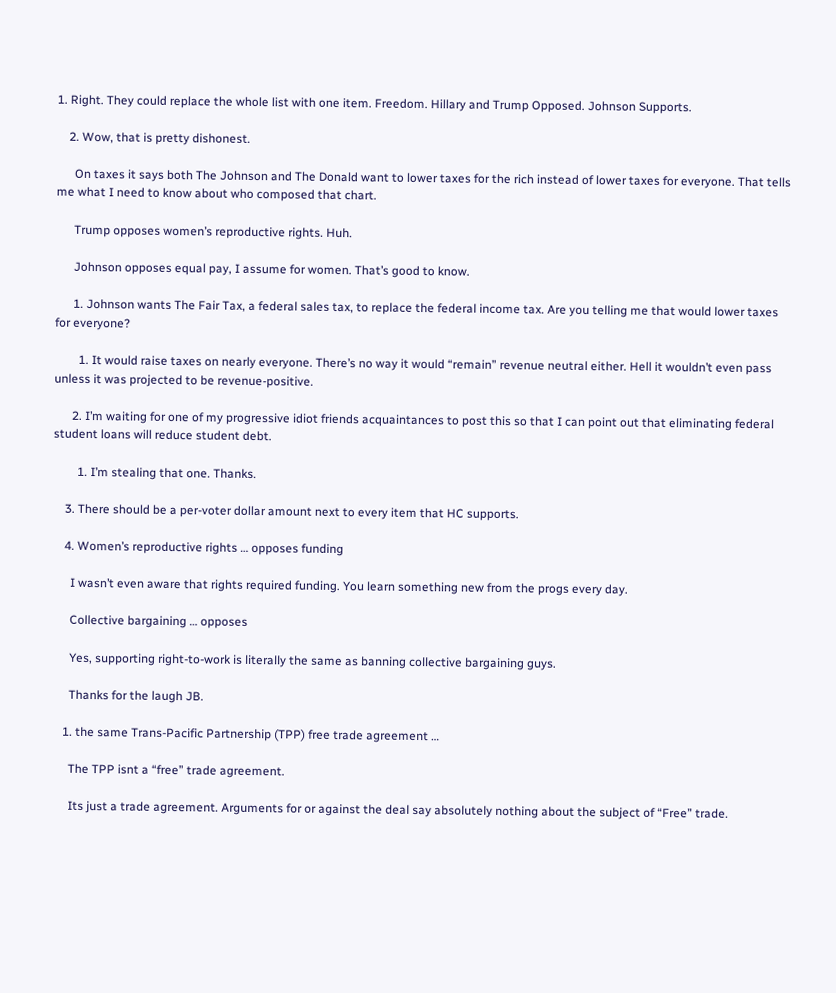1. Right. They could replace the whole list with one item. Freedom. Hillary and Trump Opposed. Johnson Supports.

    2. Wow, that is pretty dishonest.

      On taxes it says both The Johnson and The Donald want to lower taxes for the rich instead of lower taxes for everyone. That tells me what I need to know about who composed that chart.

      Trump opposes women’s reproductive rights. Huh.

      Johnson opposes equal pay, I assume for women. That’s good to know.

      1. Johnson wants The Fair Tax, a federal sales tax, to replace the federal income tax. Are you telling me that would lower taxes for everyone?

        1. It would raise taxes on nearly everyone. There’s no way it would “remain” revenue neutral either. Hell it wouldn’t even pass unless it was projected to be revenue-positive.

      2. I’m waiting for one of my progressive idiot friends acquaintances to post this so that I can point out that eliminating federal student loans will reduce student debt.

        1. I’m stealing that one. Thanks.

    3. There should be a per-voter dollar amount next to every item that HC supports.

    4. Women’s reproductive rights … opposes funding

      I wasn’t even aware that rights required funding. You learn something new from the progs every day.

      Collective bargaining … opposes

      Yes, supporting right-to-work is literally the same as banning collective bargaining guys.

      Thanks for the laugh JB.

    1. the same Trans-Pacific Partnership (TPP) free trade agreement …

      The TPP isnt a “free” trade agreement.

      Its just a trade agreement. Arguments for or against the deal say absolutely nothing about the subject of “Free” trade.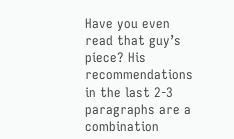Have you even read that guy’s piece? His recommendations in the last 2-3 paragraphs are a combination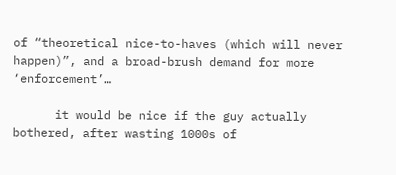of “theoretical nice-to-haves (which will never happen)”, and a broad-brush demand for more ‘enforcement’…

      it would be nice if the guy actually bothered, after wasting 1000s of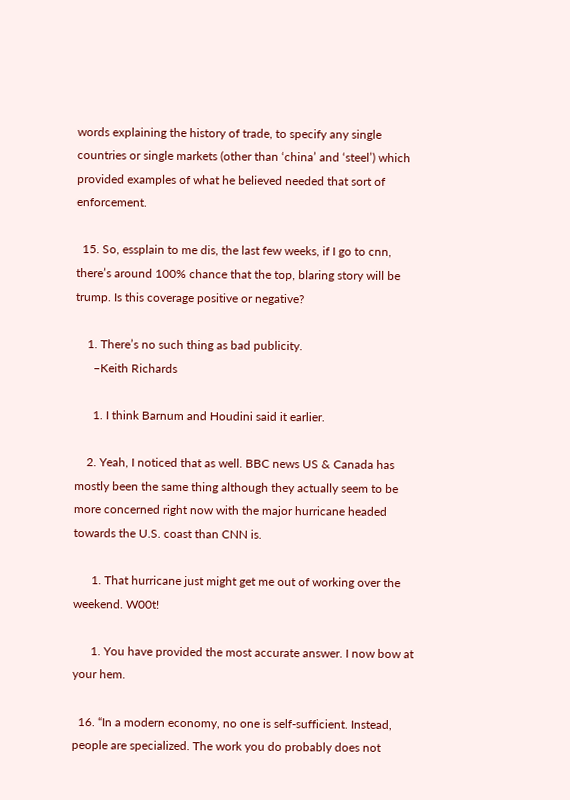words explaining the history of trade, to specify any single countries or single markets (other than ‘china’ and ‘steel’) which provided examples of what he believed needed that sort of enforcement.

  15. So, essplain to me dis, the last few weeks, if I go to cnn, there’s around 100% chance that the top, blaring story will be trump. Is this coverage positive or negative?

    1. There’s no such thing as bad publicity.
      –Keith Richards

      1. I think Barnum and Houdini said it earlier.

    2. Yeah, I noticed that as well. BBC news US & Canada has mostly been the same thing although they actually seem to be more concerned right now with the major hurricane headed towards the U.S. coast than CNN is.

      1. That hurricane just might get me out of working over the weekend. W00t!

      1. You have provided the most accurate answer. I now bow at your hem.

  16. “In a modern economy, no one is self-sufficient. Instead, people are specialized. The work you do probably does not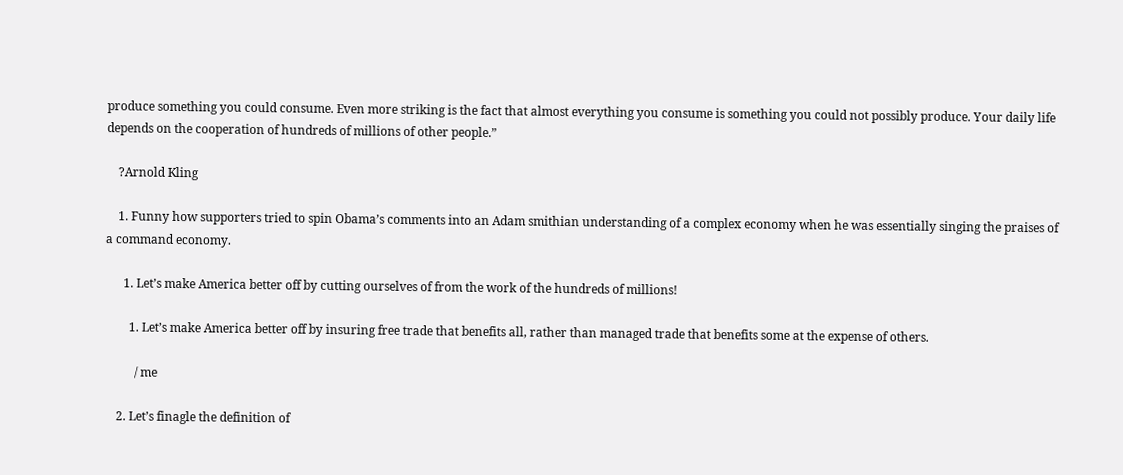produce something you could consume. Even more striking is the fact that almost everything you consume is something you could not possibly produce. Your daily life depends on the cooperation of hundreds of millions of other people.”

    ?Arnold Kling

    1. Funny how supporters tried to spin Obama’s comments into an Adam smithian understanding of a complex economy when he was essentially singing the praises of a command economy.

      1. Let’s make America better off by cutting ourselves of from the work of the hundreds of millions!

        1. Let’s make America better off by insuring free trade that benefits all, rather than managed trade that benefits some at the expense of others.

          / me

    2. Let’s finagle the definition of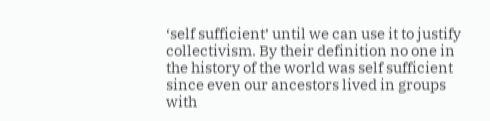‘self sufficient’ until we can use it to justify collectivism. By their definition no one in the history of the world was self sufficient since even our ancestors lived in groups with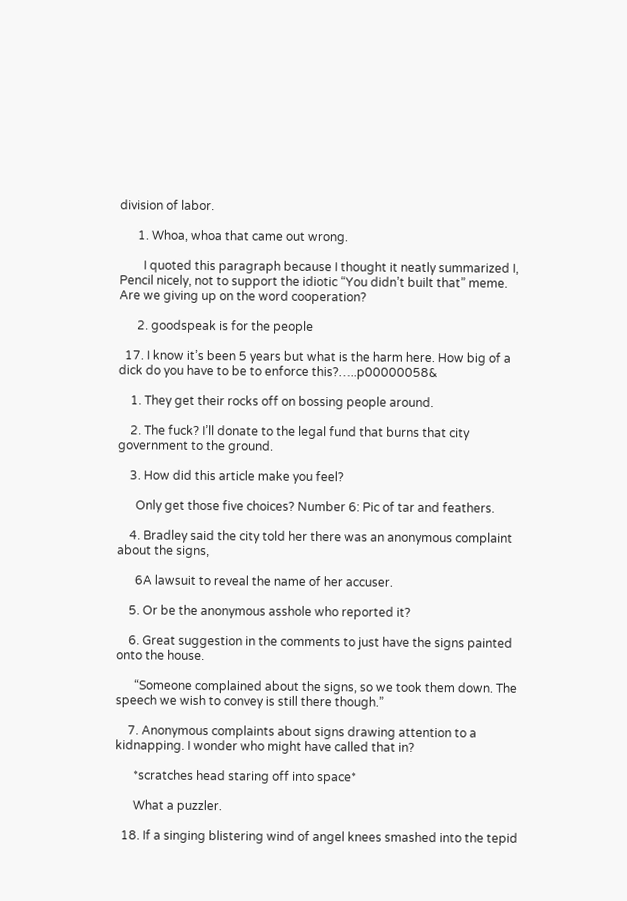division of labor.

      1. Whoa, whoa that came out wrong.

        I quoted this paragraph because I thought it neatly summarized I, Pencil nicely, not to support the idiotic “You didn’t built that” meme. Are we giving up on the word cooperation?

      2. goodspeak is for the people

  17. I know it’s been 5 years but what is the harm here. How big of a dick do you have to be to enforce this?…..p00000058&

    1. They get their rocks off on bossing people around.

    2. The fuck? I’ll donate to the legal fund that burns that city government to the ground.

    3. How did this article make you feel?

      Only get those five choices? Number 6: Pic of tar and feathers.

    4. Bradley said the city told her there was an anonymous complaint about the signs,

      6A lawsuit to reveal the name of her accuser.

    5. Or be the anonymous asshole who reported it?

    6. Great suggestion in the comments to just have the signs painted onto the house.

      “Someone complained about the signs, so we took them down. The speech we wish to convey is still there though.”

    7. Anonymous complaints about signs drawing attention to a kidnapping. I wonder who might have called that in?

      *scratches head staring off into space*

      What a puzzler.

  18. If a singing blistering wind of angel knees smashed into the tepid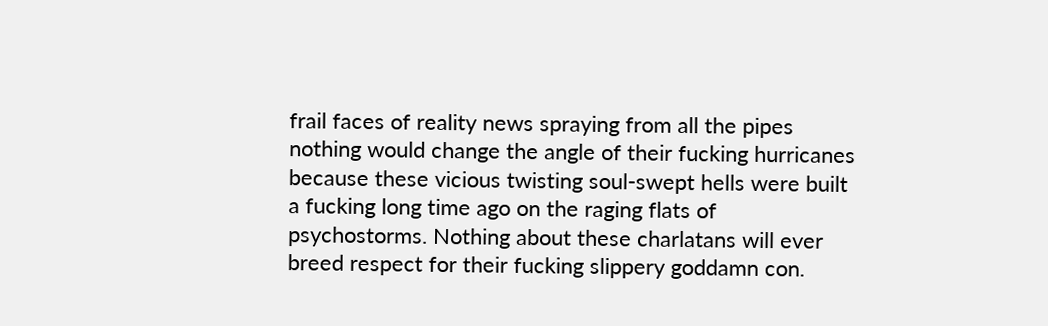frail faces of reality news spraying from all the pipes nothing would change the angle of their fucking hurricanes because these vicious twisting soul-swept hells were built a fucking long time ago on the raging flats of psychostorms. Nothing about these charlatans will ever breed respect for their fucking slippery goddamn con.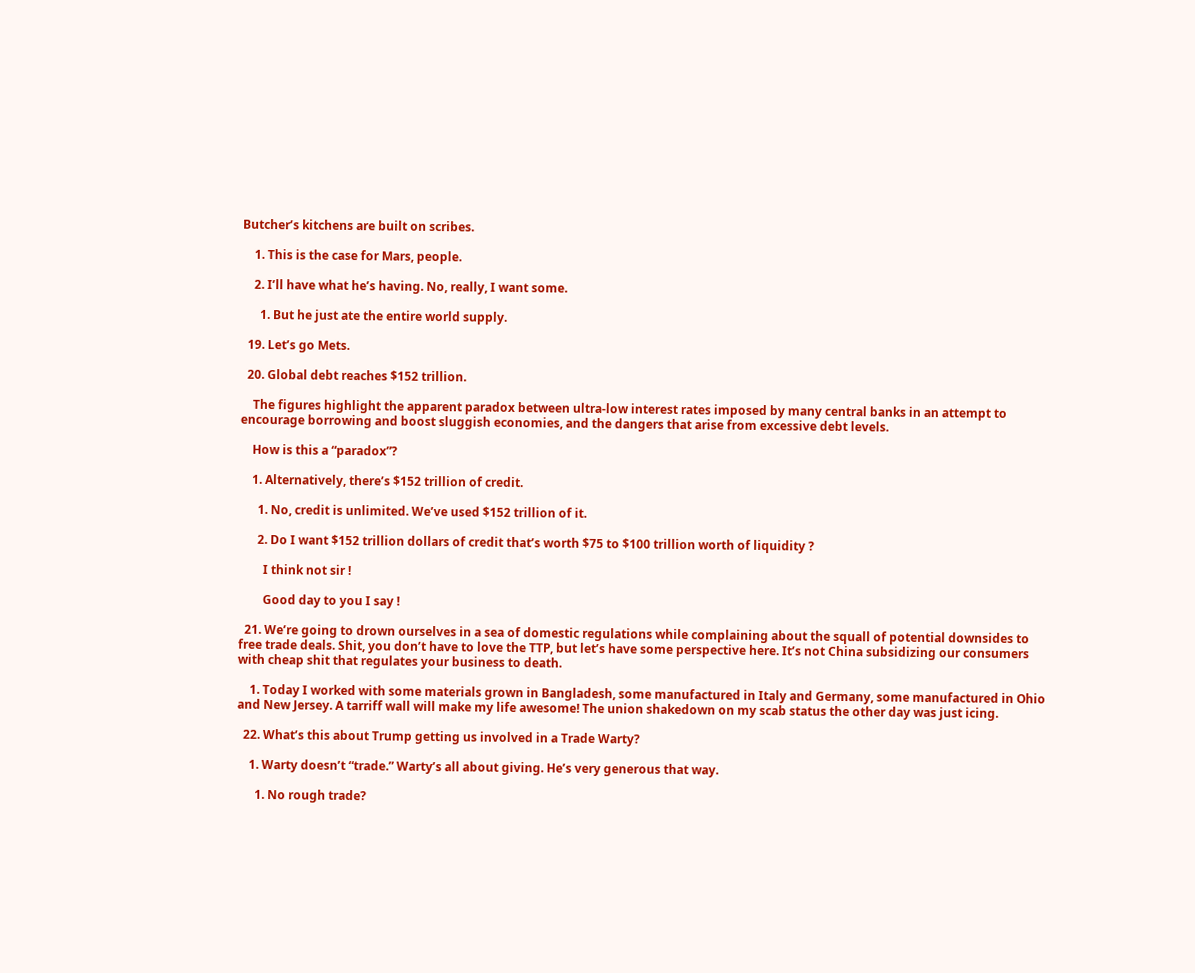Butcher’s kitchens are built on scribes.

    1. This is the case for Mars, people.

    2. I’ll have what he’s having. No, really, I want some.

      1. But he just ate the entire world supply.

  19. Let’s go Mets.

  20. Global debt reaches $152 trillion.

    The figures highlight the apparent paradox between ultra-low interest rates imposed by many central banks in an attempt to encourage borrowing and boost sluggish economies, and the dangers that arise from excessive debt levels.

    How is this a “paradox”?

    1. Alternatively, there’s $152 trillion of credit.

      1. No, credit is unlimited. We’ve used $152 trillion of it.

      2. Do I want $152 trillion dollars of credit that’s worth $75 to $100 trillion worth of liquidity ?

        I think not sir !

        Good day to you I say !

  21. We’re going to drown ourselves in a sea of domestic regulations while complaining about the squall of potential downsides to free trade deals. Shit, you don’t have to love the TTP, but let’s have some perspective here. It’s not China subsidizing our consumers with cheap shit that regulates your business to death.

    1. Today I worked with some materials grown in Bangladesh, some manufactured in Italy and Germany, some manufactured in Ohio and New Jersey. A tarriff wall will make my life awesome! The union shakedown on my scab status the other day was just icing.

  22. What’s this about Trump getting us involved in a Trade Warty?

    1. Warty doesn’t “trade.” Warty’s all about giving. He’s very generous that way.

      1. No rough trade?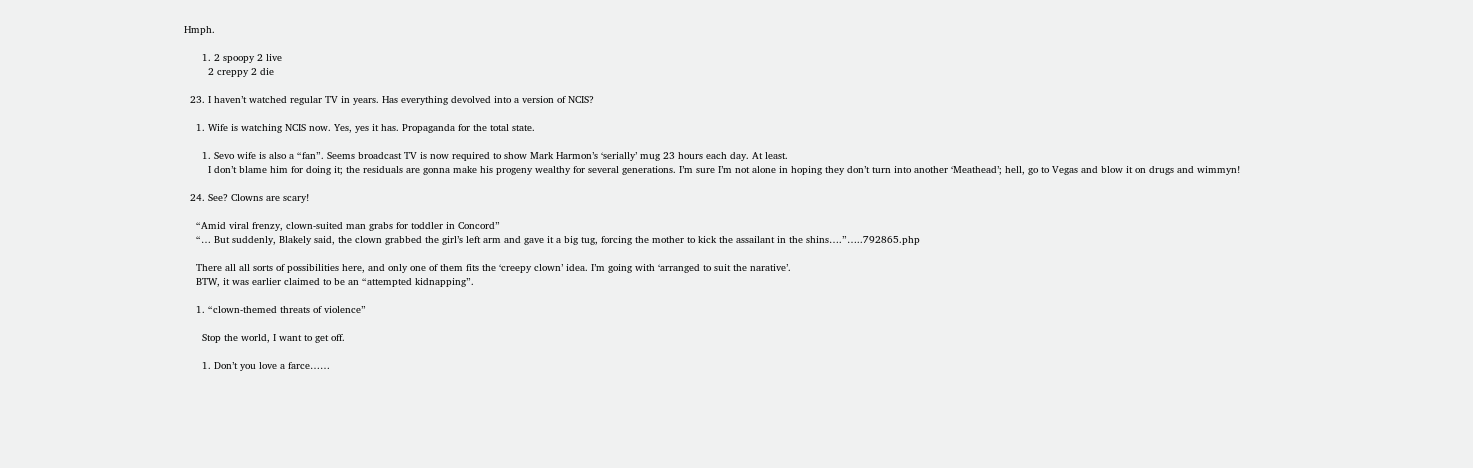Hmph.

      1. 2 spoopy 2 live
        2 creppy 2 die

  23. I haven’t watched regular TV in years. Has everything devolved into a version of NCIS?

    1. Wife is watching NCIS now. Yes, yes it has. Propaganda for the total state.

      1. Sevo wife is also a “fan”. Seems broadcast TV is now required to show Mark Harmon’s ‘serially’ mug 23 hours each day. At least.
        I don’t blame him for doing it; the residuals are gonna make his progeny wealthy for several generations. I’m sure I’m not alone in hoping they don’t turn into another ‘Meathead’; hell, go to Vegas and blow it on drugs and wimmyn!

  24. See? Clowns are scary!

    “Amid viral frenzy, clown-suited man grabs for toddler in Concord”
    “… But suddenly, Blakely said, the clown grabbed the girl’s left arm and gave it a big tug, forcing the mother to kick the assailant in the shins….”…..792865.php

    There all all sorts of possibilities here, and only one of them fits the ‘creepy clown’ idea. I’m going with ‘arranged to suit the narative’.
    BTW, it was earlier claimed to be an “attempted kidnapping”.

    1. “clown-themed threats of violence”

      Stop the world, I want to get off.

      1. Don’t you love a farce……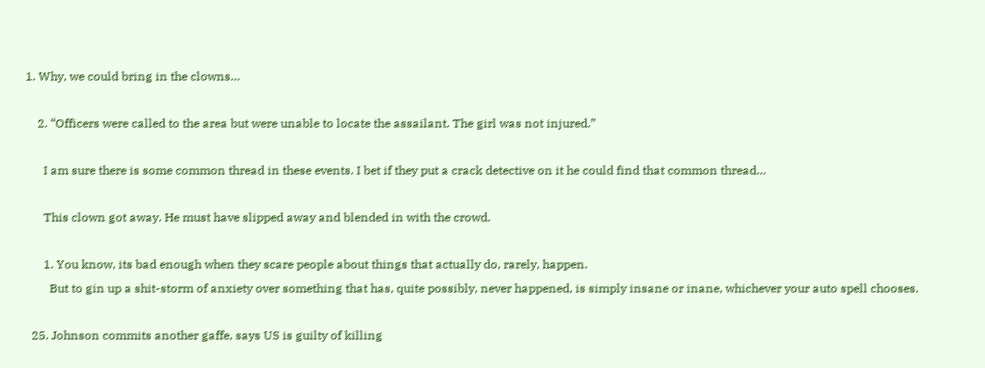1. Why, we could bring in the clowns…

    2. “Officers were called to the area but were unable to locate the assailant. The girl was not injured.”

      I am sure there is some common thread in these events. I bet if they put a crack detective on it he could find that common thread…

      This clown got away. He must have slipped away and blended in with the crowd.

      1. You know, its bad enough when they scare people about things that actually do, rarely, happen.
        But to gin up a shit-storm of anxiety over something that has, quite possibly, never happened, is simply insane or inane, whichever your auto spell chooses.

  25. Johnson commits another gaffe, says US is guilty of killing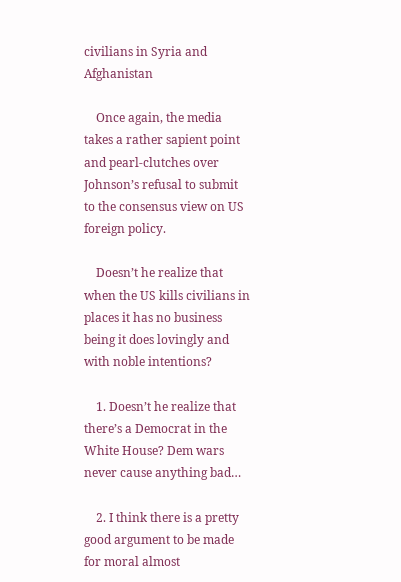civilians in Syria and Afghanistan

    Once again, the media takes a rather sapient point and pearl-clutches over Johnson’s refusal to submit to the consensus view on US foreign policy.

    Doesn’t he realize that when the US kills civilians in places it has no business being it does lovingly and with noble intentions?

    1. Doesn’t he realize that there’s a Democrat in the White House? Dem wars never cause anything bad…

    2. I think there is a pretty good argument to be made for moral almost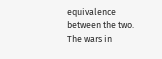equivalence between the two. The wars in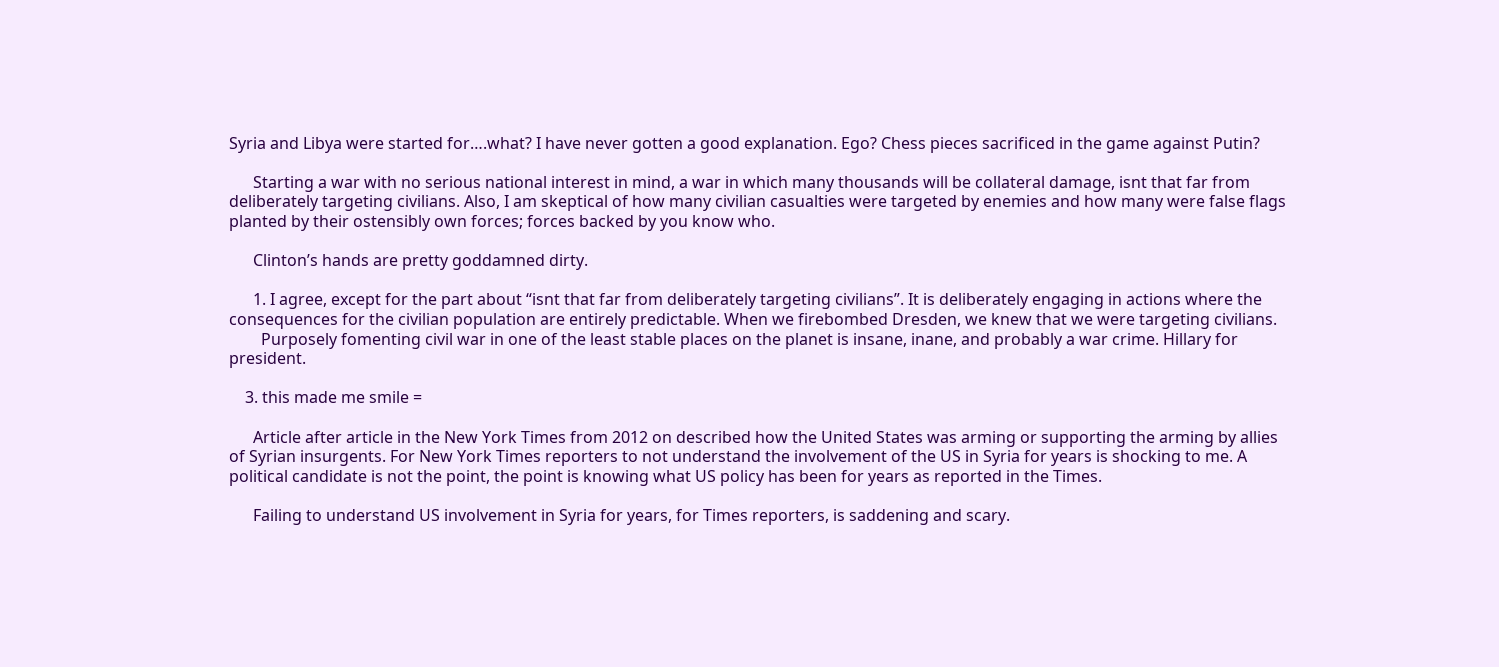Syria and Libya were started for….what? I have never gotten a good explanation. Ego? Chess pieces sacrificed in the game against Putin?

      Starting a war with no serious national interest in mind, a war in which many thousands will be collateral damage, isnt that far from deliberately targeting civilians. Also, I am skeptical of how many civilian casualties were targeted by enemies and how many were false flags planted by their ostensibly own forces; forces backed by you know who.

      Clinton’s hands are pretty goddamned dirty.

      1. I agree, except for the part about “isnt that far from deliberately targeting civilians”. It is deliberately engaging in actions where the consequences for the civilian population are entirely predictable. When we firebombed Dresden, we knew that we were targeting civilians.
        Purposely fomenting civil war in one of the least stable places on the planet is insane, inane, and probably a war crime. Hillary for president.

    3. this made me smile =

      Article after article in the New York Times from 2012 on described how the United States was arming or supporting the arming by allies of Syrian insurgents. For New York Times reporters to not understand the involvement of the US in Syria for years is shocking to me. A political candidate is not the point, the point is knowing what US policy has been for years as reported in the Times.

      Failing to understand US involvement in Syria for years, for Times reporters, is saddening and scary.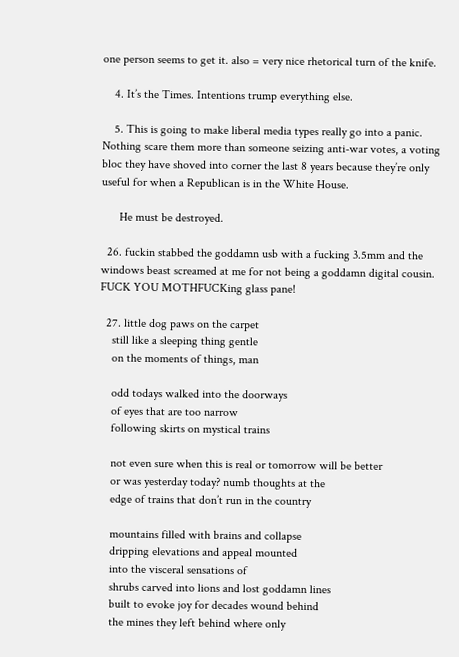one person seems to get it. also = very nice rhetorical turn of the knife.

    4. It’s the Times. Intentions trump everything else.

    5. This is going to make liberal media types really go into a panic. Nothing scare them more than someone seizing anti-war votes, a voting bloc they have shoved into corner the last 8 years because they’re only useful for when a Republican is in the White House.

      He must be destroyed.

  26. fuckin stabbed the goddamn usb with a fucking 3.5mm and the windows beast screamed at me for not being a goddamn digital cousin. FUCK YOU MOTHFUCKing glass pane!

  27. little dog paws on the carpet
    still like a sleeping thing gentle
    on the moments of things, man

    odd todays walked into the doorways
    of eyes that are too narrow
    following skirts on mystical trains

    not even sure when this is real or tomorrow will be better
    or was yesterday today? numb thoughts at the
    edge of trains that don’t run in the country

    mountains filled with brains and collapse
    dripping elevations and appeal mounted
    into the visceral sensations of
    shrubs carved into lions and lost goddamn lines
    built to evoke joy for decades wound behind
    the mines they left behind where only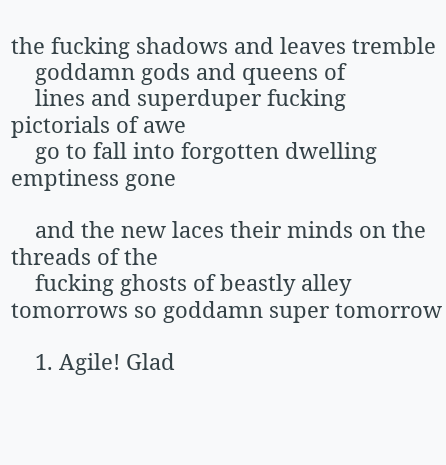the fucking shadows and leaves tremble
    goddamn gods and queens of
    lines and superduper fucking pictorials of awe
    go to fall into forgotten dwelling emptiness gone

    and the new laces their minds on the threads of the
    fucking ghosts of beastly alley tomorrows so goddamn super tomorrow

    1. Agile! Glad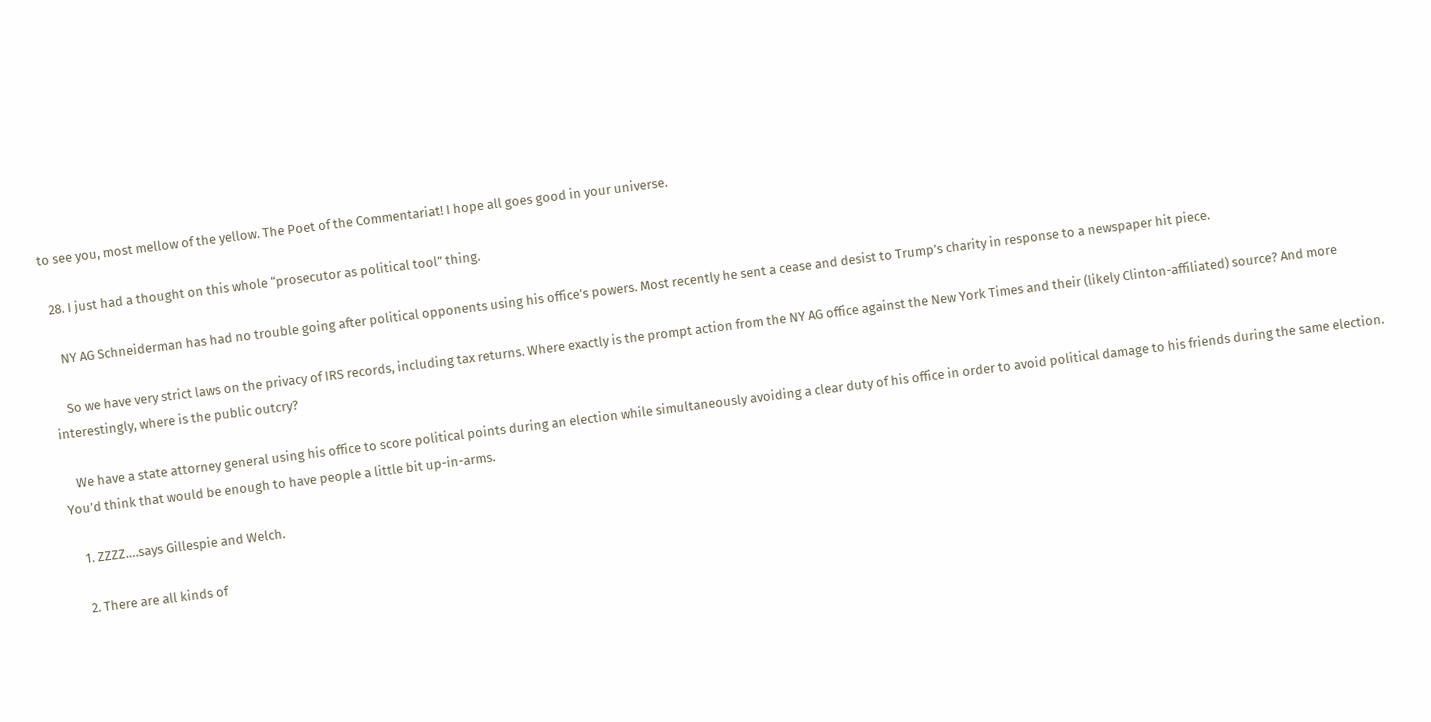to see you, most mellow of the yellow. The Poet of the Commentariat! I hope all goes good in your universe.

  28. I just had a thought on this whole “prosecutor as political tool” thing.

    NY AG Schneiderman has had no trouble going after political opponents using his office’s powers. Most recently he sent a cease and desist to Trump’s charity in response to a newspaper hit piece.

    So we have very strict laws on the privacy of IRS records, including tax returns. Where exactly is the prompt action from the NY AG office against the New York Times and their (likely Clinton-affiliated) source? And more interestingly, where is the public outcry?

    We have a state attorney general using his office to score political points during an election while simultaneously avoiding a clear duty of his office in order to avoid political damage to his friends during the same election. You’d think that would be enough to have people a little bit up-in-arms.

    1. ZZZZ….says Gillespie and Welch.

    2. There are all kinds of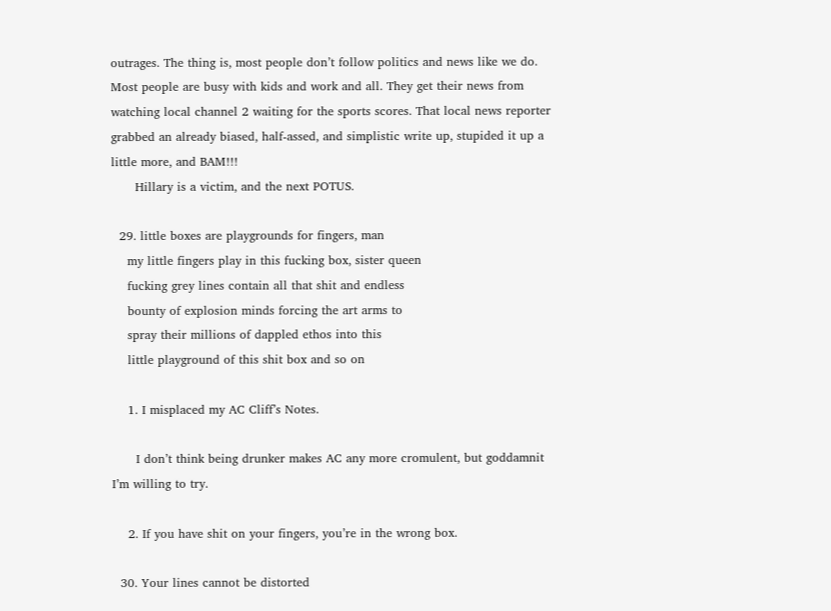outrages. The thing is, most people don’t follow politics and news like we do. Most people are busy with kids and work and all. They get their news from watching local channel 2 waiting for the sports scores. That local news reporter grabbed an already biased, half-assed, and simplistic write up, stupided it up a little more, and BAM!!!
      Hillary is a victim, and the next POTUS.

  29. little boxes are playgrounds for fingers, man
    my little fingers play in this fucking box, sister queen
    fucking grey lines contain all that shit and endless
    bounty of explosion minds forcing the art arms to
    spray their millions of dappled ethos into this
    little playground of this shit box and so on

    1. I misplaced my AC Cliff’s Notes.

      I don’t think being drunker makes AC any more cromulent, but goddamnit I’m willing to try.

    2. If you have shit on your fingers, you’re in the wrong box.

  30. Your lines cannot be distorted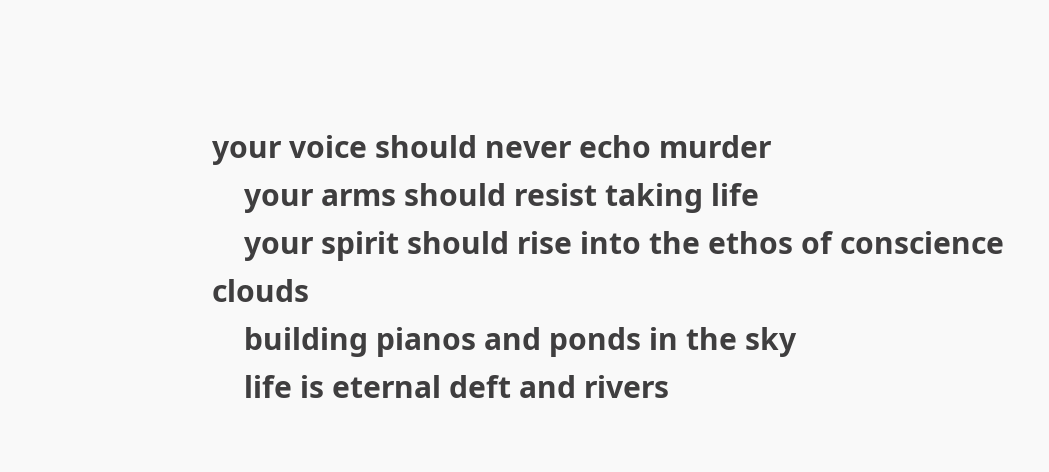your voice should never echo murder
    your arms should resist taking life
    your spirit should rise into the ethos of conscience clouds
    building pianos and ponds in the sky
    life is eternal deft and rivers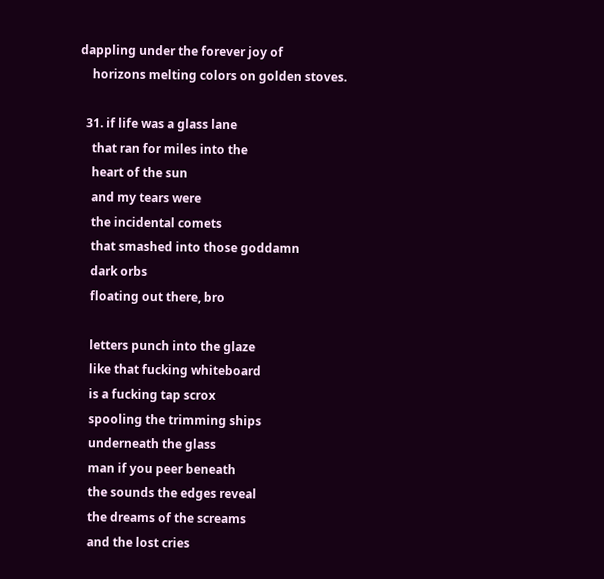dappling under the forever joy of
    horizons melting colors on golden stoves.

  31. if life was a glass lane
    that ran for miles into the
    heart of the sun
    and my tears were
    the incidental comets
    that smashed into those goddamn
    dark orbs
    floating out there, bro

    letters punch into the glaze
    like that fucking whiteboard
    is a fucking tap scrox
    spooling the trimming ships
    underneath the glass
    man if you peer beneath
    the sounds the edges reveal
    the dreams of the screams
    and the lost cries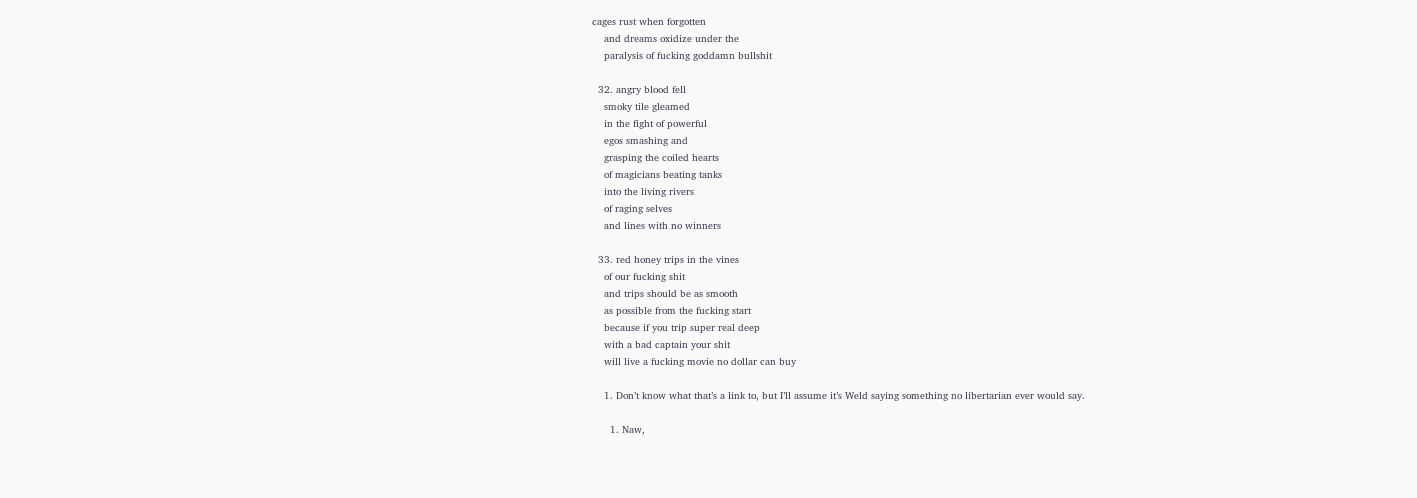cages rust when forgotten
    and dreams oxidize under the
    paralysis of fucking goddamn bullshit

  32. angry blood fell
    smoky tile gleamed
    in the fight of powerful
    egos smashing and
    grasping the coiled hearts
    of magicians beating tanks
    into the living rivers
    of raging selves
    and lines with no winners

  33. red honey trips in the vines
    of our fucking shit
    and trips should be as smooth
    as possible from the fucking start
    because if you trip super real deep
    with a bad captain your shit
    will live a fucking movie no dollar can buy

    1. Don’t know what that’s a link to, but I’ll assume it’s Weld saying something no libertarian ever would say.

      1. Naw,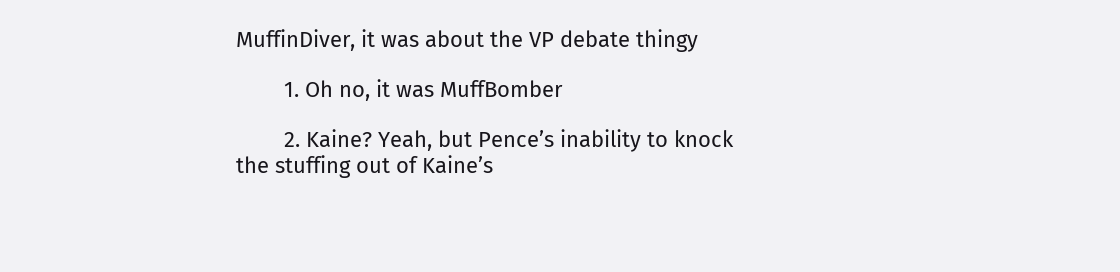MuffinDiver, it was about the VP debate thingy

        1. Oh no, it was MuffBomber

        2. Kaine? Yeah, but Pence’s inability to knock the stuffing out of Kaine’s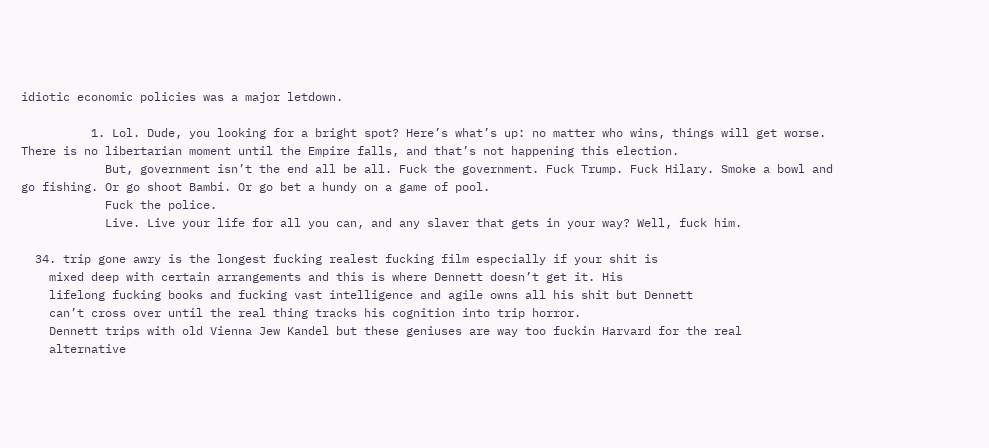idiotic economic policies was a major letdown.

          1. Lol. Dude, you looking for a bright spot? Here’s what’s up: no matter who wins, things will get worse. There is no libertarian moment until the Empire falls, and that’s not happening this election.
            But, government isn’t the end all be all. Fuck the government. Fuck Trump. Fuck Hilary. Smoke a bowl and go fishing. Or go shoot Bambi. Or go bet a hundy on a game of pool.
            Fuck the police.
            Live. Live your life for all you can, and any slaver that gets in your way? Well, fuck him.

  34. trip gone awry is the longest fucking realest fucking film especially if your shit is
    mixed deep with certain arrangements and this is where Dennett doesn’t get it. His
    lifelong fucking books and fucking vast intelligence and agile owns all his shit but Dennett
    can’t cross over until the real thing tracks his cognition into trip horror.
    Dennett trips with old Vienna Jew Kandel but these geniuses are way too fuckin Harvard for the real
    alternative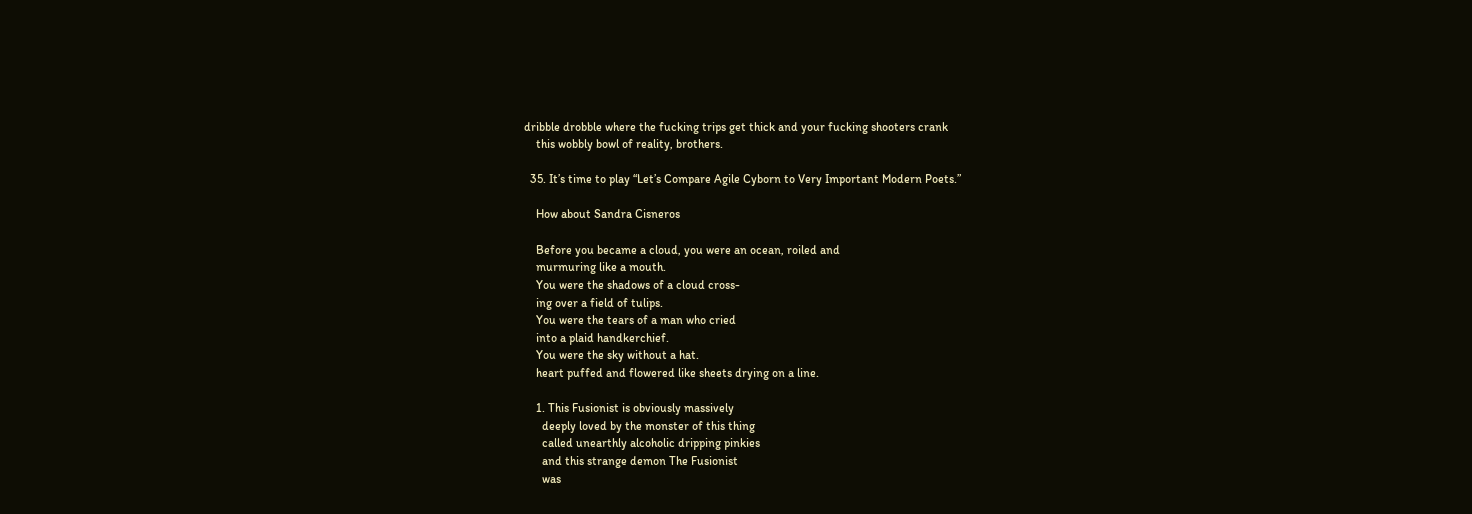dribble drobble where the fucking trips get thick and your fucking shooters crank
    this wobbly bowl of reality, brothers.

  35. It’s time to play “Let’s Compare Agile Cyborn to Very Important Modern Poets.”

    How about Sandra Cisneros

    Before you became a cloud, you were an ocean, roiled and
    murmuring like a mouth.
    You were the shadows of a cloud cross-
    ing over a field of tulips.
    You were the tears of a man who cried
    into a plaid handkerchief.
    You were the sky without a hat.
    heart puffed and flowered like sheets drying on a line.

    1. This Fusionist is obviously massively
      deeply loved by the monster of this thing
      called unearthly alcoholic dripping pinkies
      and this strange demon The Fusionist
      was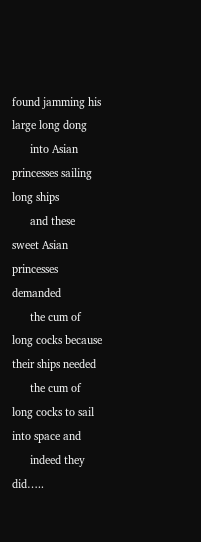found jamming his large long dong
      into Asian princesses sailing long ships
      and these sweet Asian princesses demanded
      the cum of long cocks because their ships needed
      the cum of long cocks to sail into space and
      indeed they did…..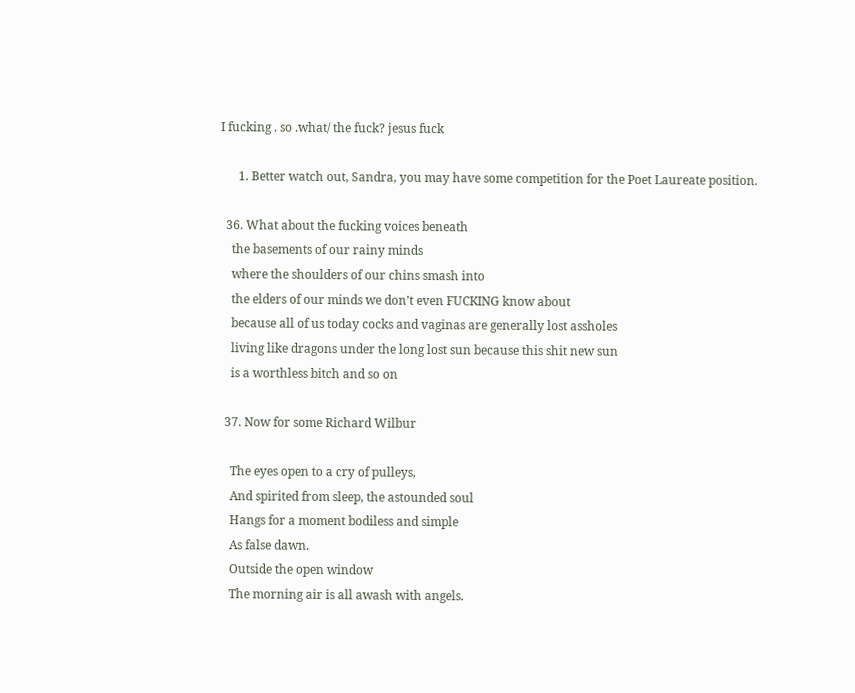I fucking . so .what/ the fuck? jesus fuck

      1. Better watch out, Sandra, you may have some competition for the Poet Laureate position.

  36. What about the fucking voices beneath
    the basements of our rainy minds
    where the shoulders of our chins smash into
    the elders of our minds we don’t even FUCKING know about
    because all of us today cocks and vaginas are generally lost assholes
    living like dragons under the long lost sun because this shit new sun
    is a worthless bitch and so on

  37. Now for some Richard Wilbur

    The eyes open to a cry of pulleys,
    And spirited from sleep, the astounded soul
    Hangs for a moment bodiless and simple
    As false dawn.
    Outside the open window
    The morning air is all awash with angels.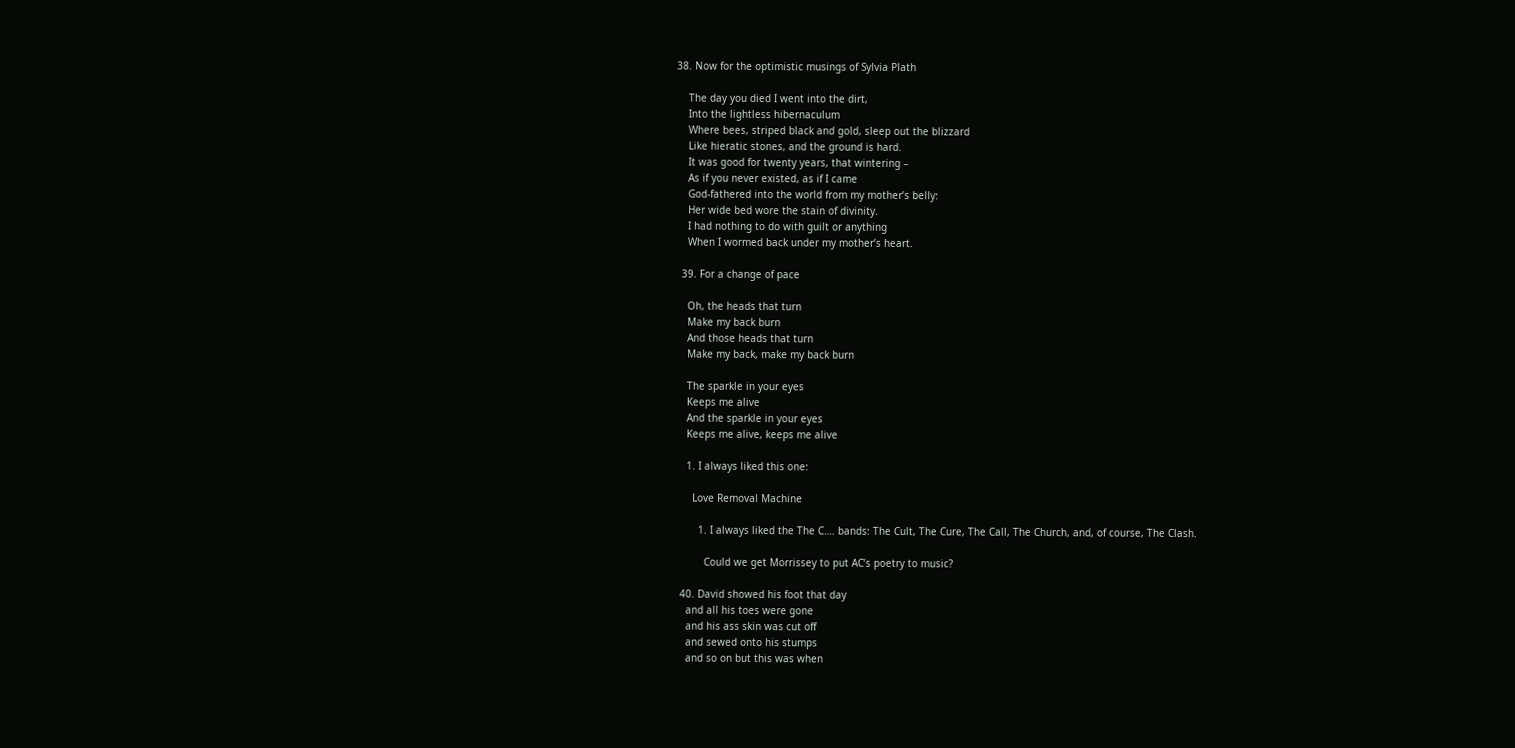38. Now for the optimistic musings of Sylvia Plath

    The day you died I went into the dirt,
    Into the lightless hibernaculum
    Where bees, striped black and gold, sleep out the blizzard
    Like hieratic stones, and the ground is hard.
    It was good for twenty years, that wintering –
    As if you never existed, as if I came
    God-fathered into the world from my mother’s belly:
    Her wide bed wore the stain of divinity.
    I had nothing to do with guilt or anything
    When I wormed back under my mother’s heart.

  39. For a change of pace

    Oh, the heads that turn
    Make my back burn
    And those heads that turn
    Make my back, make my back burn

    The sparkle in your eyes
    Keeps me alive
    And the sparkle in your eyes
    Keeps me alive, keeps me alive

    1. I always liked this one:

      Love Removal Machine

        1. I always liked the The C…. bands: The Cult, The Cure, The Call, The Church, and, of course, The Clash.

          Could we get Morrissey to put AC’s poetry to music?

  40. David showed his foot that day
    and all his toes were gone
    and his ass skin was cut off
    and sewed onto his stumps
    and so on but this was when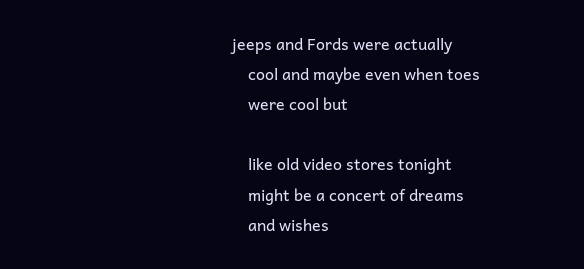jeeps and Fords were actually
    cool and maybe even when toes
    were cool but

    like old video stores tonight
    might be a concert of dreams
    and wishes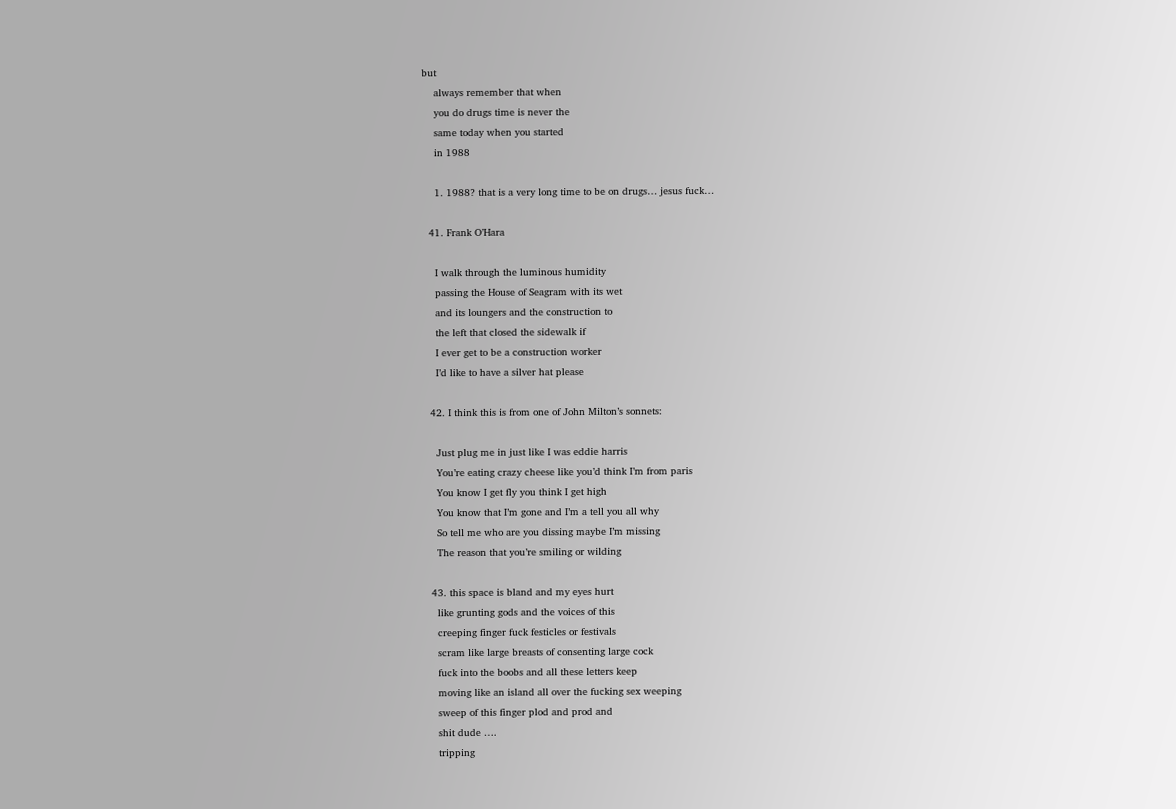but
    always remember that when
    you do drugs time is never the
    same today when you started
    in 1988

    1. 1988? that is a very long time to be on drugs… jesus fuck…

  41. Frank O’Hara

    I walk through the luminous humidity
    passing the House of Seagram with its wet
    and its loungers and the construction to
    the left that closed the sidewalk if
    I ever get to be a construction worker
    I’d like to have a silver hat please

  42. I think this is from one of John Milton’s sonnets:

    Just plug me in just like I was eddie harris
    You’re eating crazy cheese like you’d think I’m from paris
    You know I get fly you think I get high
    You know that I’m gone and I’m a tell you all why
    So tell me who are you dissing maybe I’m missing
    The reason that you’re smiling or wilding

  43. this space is bland and my eyes hurt
    like grunting gods and the voices of this
    creeping finger fuck festicles or festivals
    scram like large breasts of consenting large cock
    fuck into the boobs and all these letters keep
    moving like an island all over the fucking sex weeping
    sweep of this finger plod and prod and
    shit dude ….
    tripping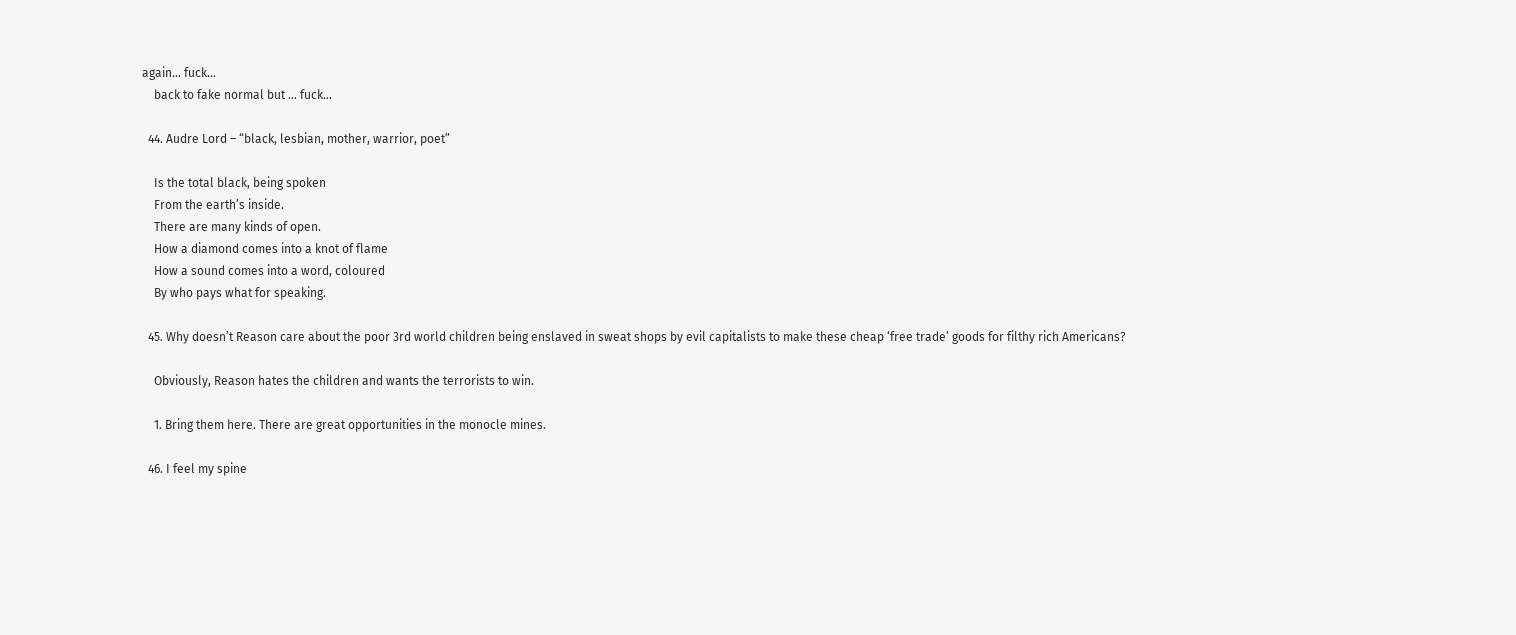again… fuck…
    back to fake normal but … fuck…

  44. Audre Lord – “black, lesbian, mother, warrior, poet”

    Is the total black, being spoken
    From the earth’s inside.
    There are many kinds of open.
    How a diamond comes into a knot of flame
    How a sound comes into a word, coloured
    By who pays what for speaking.

  45. Why doesn’t Reason care about the poor 3rd world children being enslaved in sweat shops by evil capitalists to make these cheap ‘free trade’ goods for filthy rich Americans?

    Obviously, Reason hates the children and wants the terrorists to win.

    1. Bring them here. There are great opportunities in the monocle mines.

  46. I feel my spine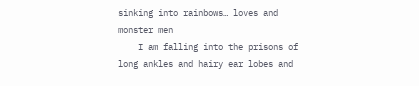sinking into rainbows… loves and monster men
    I am falling into the prisons of long ankles and hairy ear lobes and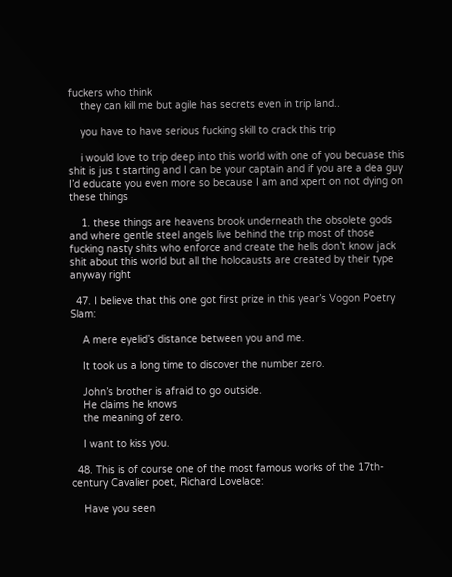fuckers who think
    they can kill me but agile has secrets even in trip land..

    you have to have serious fucking skill to crack this trip

    i would love to trip deep into this world with one of you becuase this shit is jus t starting and I can be your captain and if you are a dea guy I’d educate you even more so because I am and xpert on not dying on these things

    1. these things are heavens brook underneath the obsolete gods and where gentle steel angels live behind the trip most of those fucking nasty shits who enforce and create the hells don’t know jack shit about this world but all the holocausts are created by their type anyway right

  47. I believe that this one got first prize in this year’s Vogon Poetry Slam:

    A mere eyelid’s distance between you and me.

    It took us a long time to discover the number zero.

    John’s brother is afraid to go outside.
    He claims he knows
    the meaning of zero.

    I want to kiss you.

  48. This is of course one of the most famous works of the 17th-century Cavalier poet, Richard Lovelace:

    Have you seen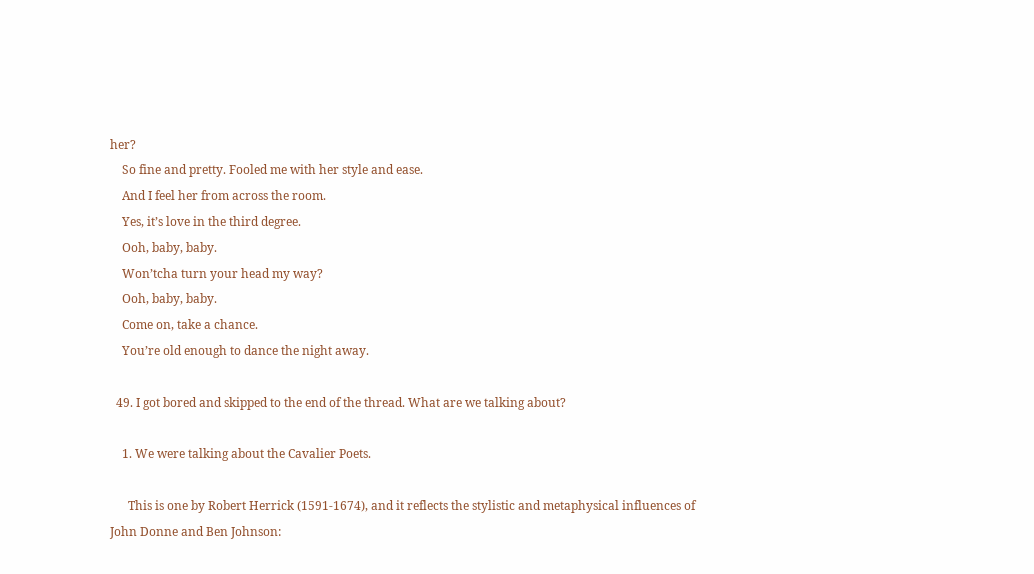her?
    So fine and pretty. Fooled me with her style and ease.
    And I feel her from across the room.
    Yes, it’s love in the third degree.
    Ooh, baby, baby.
    Won’tcha turn your head my way?
    Ooh, baby, baby.
    Come on, take a chance.
    You’re old enough to dance the night away.

  49. I got bored and skipped to the end of the thread. What are we talking about?

    1. We were talking about the Cavalier Poets.

      This is one by Robert Herrick (1591-1674), and it reflects the stylistic and metaphysical influences of John Donne and Ben Johnson: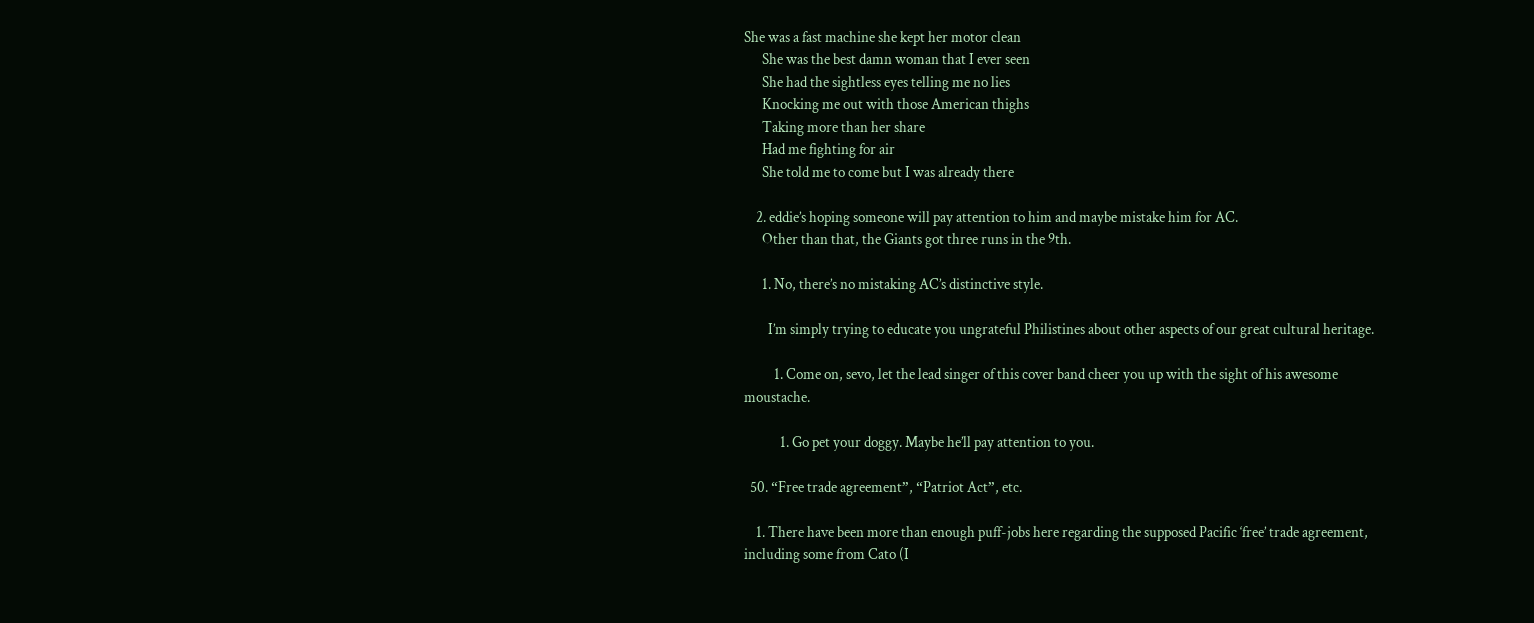She was a fast machine she kept her motor clean
      She was the best damn woman that I ever seen
      She had the sightless eyes telling me no lies
      Knocking me out with those American thighs
      Taking more than her share
      Had me fighting for air
      She told me to come but I was already there

    2. eddie’s hoping someone will pay attention to him and maybe mistake him for AC.
      Other than that, the Giants got three runs in the 9th.

      1. No, there’s no mistaking AC’s distinctive style.

        I’m simply trying to educate you ungrateful Philistines about other aspects of our great cultural heritage.

          1. Come on, sevo, let the lead singer of this cover band cheer you up with the sight of his awesome moustache.

            1. Go pet your doggy. Maybe he’ll pay attention to you.

  50. “Free trade agreement”, “Patriot Act”, etc.

    1. There have been more than enough puff-jobs here regarding the supposed Pacific ‘free’ trade agreement, including some from Cato (I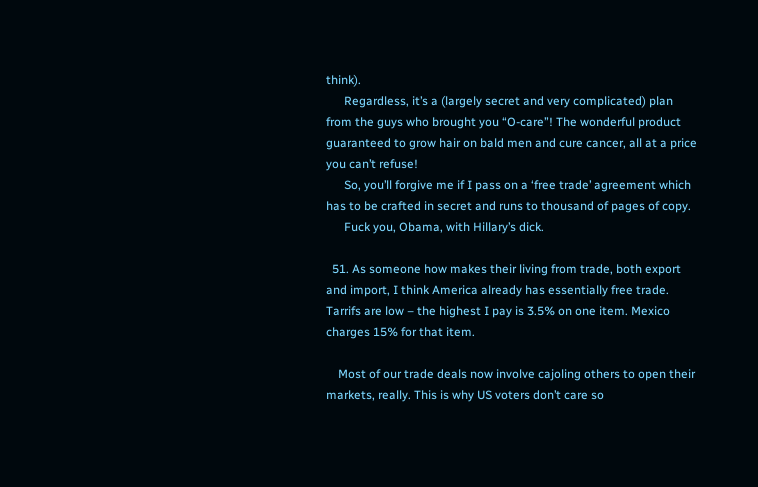think).
      Regardless, it’s a (largely secret and very complicated) plan from the guys who brought you “O-care”! The wonderful product guaranteed to grow hair on bald men and cure cancer, all at a price you can’t refuse!
      So, you’ll forgive me if I pass on a ‘free trade’ agreement which has to be crafted in secret and runs to thousand of pages of copy.
      Fuck you, Obama, with Hillary’s dick.

  51. As someone how makes their living from trade, both export and import, I think America already has essentially free trade. Tarrifs are low – the highest I pay is 3.5% on one item. Mexico charges 15% for that item.

    Most of our trade deals now involve cajoling others to open their markets, really. This is why US voters don’t care so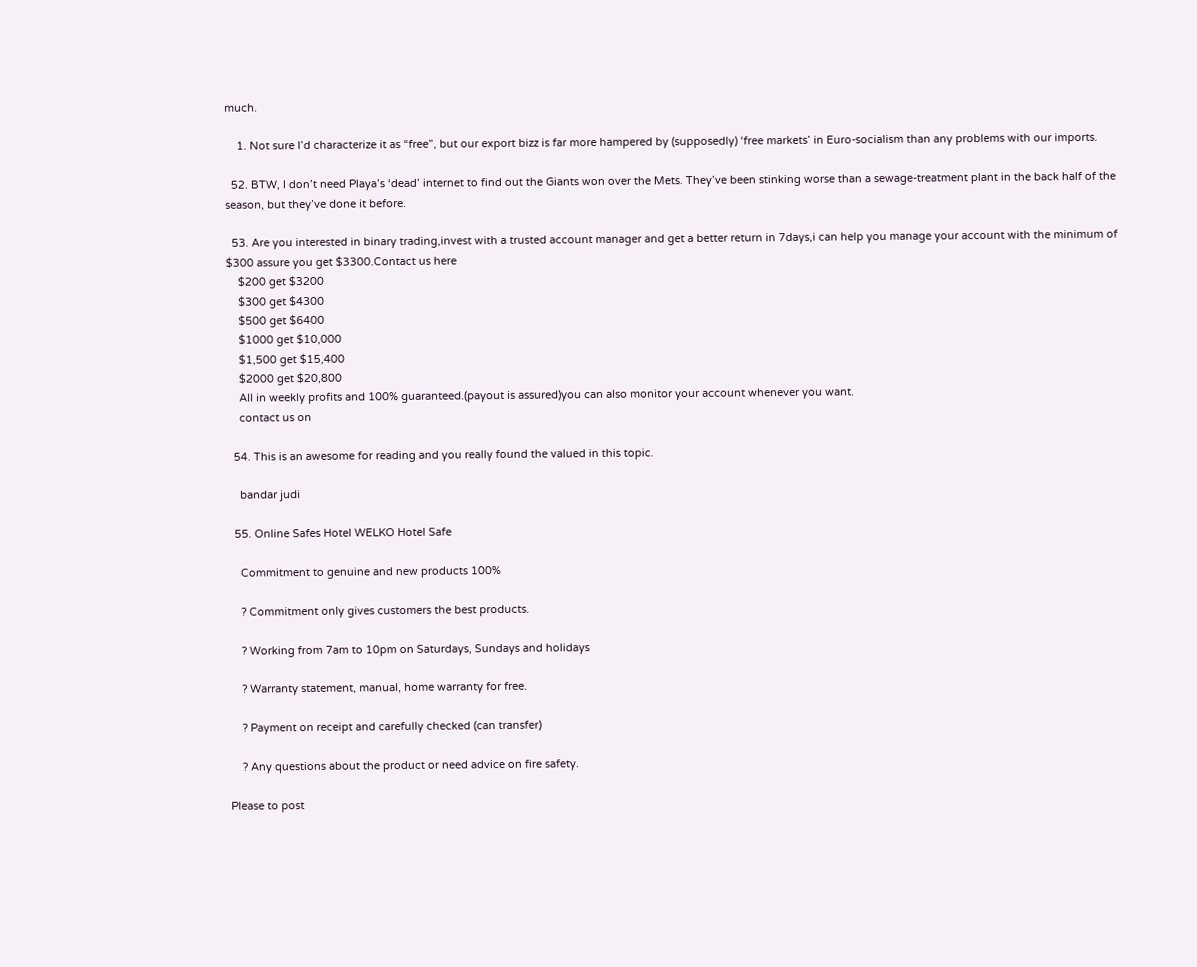much.

    1. Not sure I’d characterize it as “free”, but our export bizz is far more hampered by (supposedly) ‘free markets’ in Euro-socialism than any problems with our imports.

  52. BTW, I don’t need Playa’s ‘dead’ internet to find out the Giants won over the Mets. They’ve been stinking worse than a sewage-treatment plant in the back half of the season, but they’ve done it before.

  53. Are you interested in binary trading,invest with a trusted account manager and get a better return in 7days,i can help you manage your account with the minimum of $300 assure you get $3300.Contact us here
    $200 get $3200
    $300 get $4300
    $500 get $6400
    $1000 get $10,000
    $1,500 get $15,400
    $2000 get $20,800
    All in weekly profits and 100% guaranteed.(payout is assured)you can also monitor your account whenever you want.
    contact us on

  54. This is an awesome for reading and you really found the valued in this topic.

    bandar judi

  55. Online Safes Hotel WELKO Hotel Safe

    Commitment to genuine and new products 100%

    ? Commitment only gives customers the best products.

    ? Working from 7am to 10pm on Saturdays, Sundays and holidays

    ? Warranty statement, manual, home warranty for free.

    ? Payment on receipt and carefully checked (can transfer)

    ? Any questions about the product or need advice on fire safety.

Please to post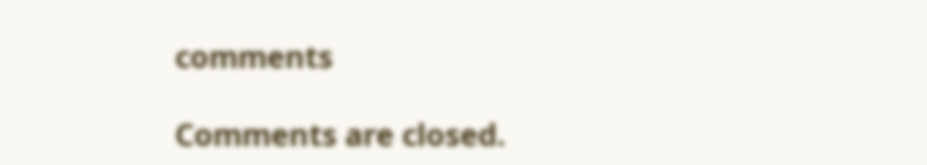comments

Comments are closed.